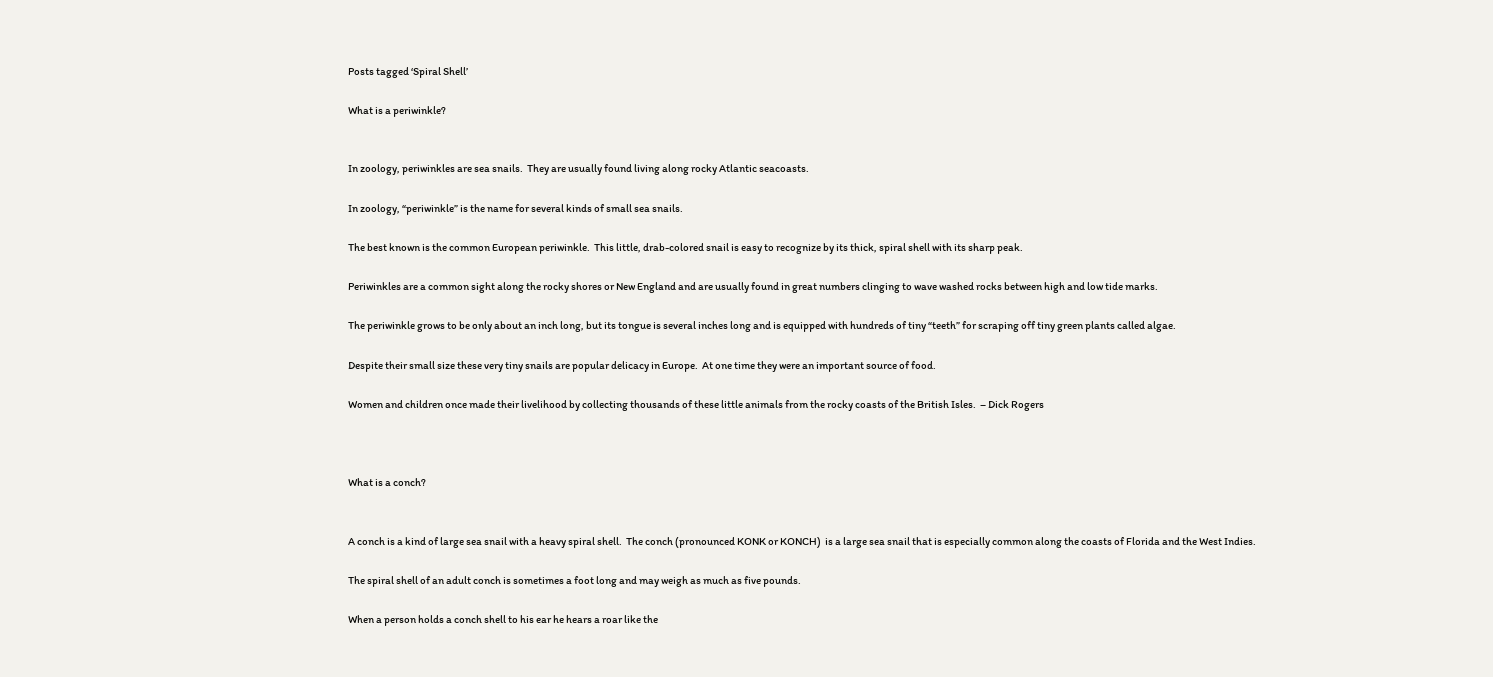Posts tagged ‘Spiral Shell’

What is a periwinkle?


In zoology, periwinkles are sea snails.  They are usually found living along rocky Atlantic seacoasts.

In zoology, “periwinkle” is the name for several kinds of small sea snails.

The best known is the common European periwinkle.  This little, drab-colored snail is easy to recognize by its thick, spiral shell with its sharp peak.

Periwinkles are a common sight along the rocky shores or New England and are usually found in great numbers clinging to wave washed rocks between high and low tide marks.

The periwinkle grows to be only about an inch long, but its tongue is several inches long and is equipped with hundreds of tiny “teeth” for scraping off tiny green plants called algae.

Despite their small size these very tiny snails are popular delicacy in Europe.  At one time they were an important source of food.

Women and children once made their livelihood by collecting thousands of these little animals from the rocky coasts of the British Isles.  – Dick Rogers



What is a conch?


A conch is a kind of large sea snail with a heavy spiral shell.  The conch (pronounced KONK or KONCH)  is a large sea snail that is especially common along the coasts of Florida and the West Indies.

The spiral shell of an adult conch is sometimes a foot long and may weigh as much as five pounds.

When a person holds a conch shell to his ear he hears a roar like the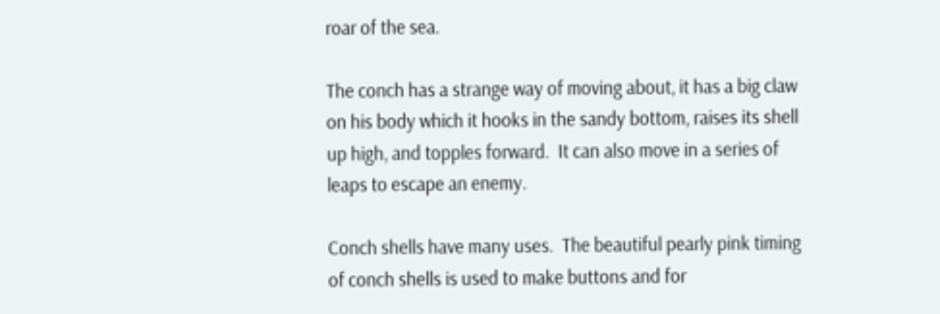roar of the sea.

The conch has a strange way of moving about, it has a big claw on his body which it hooks in the sandy bottom, raises its shell up high, and topples forward.  It can also move in a series of leaps to escape an enemy.

Conch shells have many uses.  The beautiful pearly pink timing of conch shells is used to make buttons and for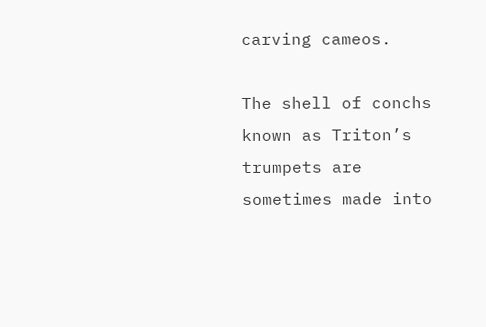carving cameos.

The shell of conchs known as Triton’s trumpets are sometimes made into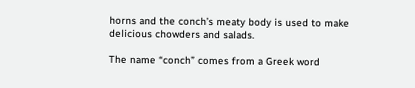horns and the conch’s meaty body is used to make delicious chowders and salads.

The name “conch” comes from a Greek word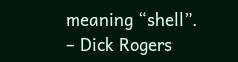meaning “shell”. – Dick Rogers